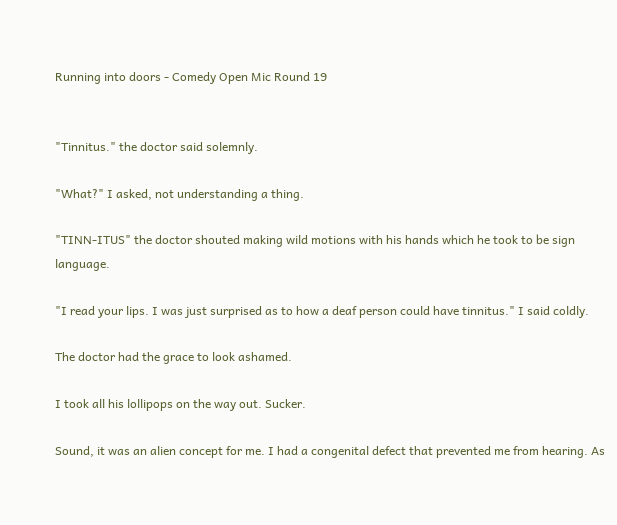Running into doors - Comedy Open Mic Round 19


"Tinnitus." the doctor said solemnly.

"What?" I asked, not understanding a thing.

"TINN-ITUS" the doctor shouted making wild motions with his hands which he took to be sign language.

"I read your lips. I was just surprised as to how a deaf person could have tinnitus." I said coldly.

The doctor had the grace to look ashamed.

I took all his lollipops on the way out. Sucker.

Sound, it was an alien concept for me. I had a congenital defect that prevented me from hearing. As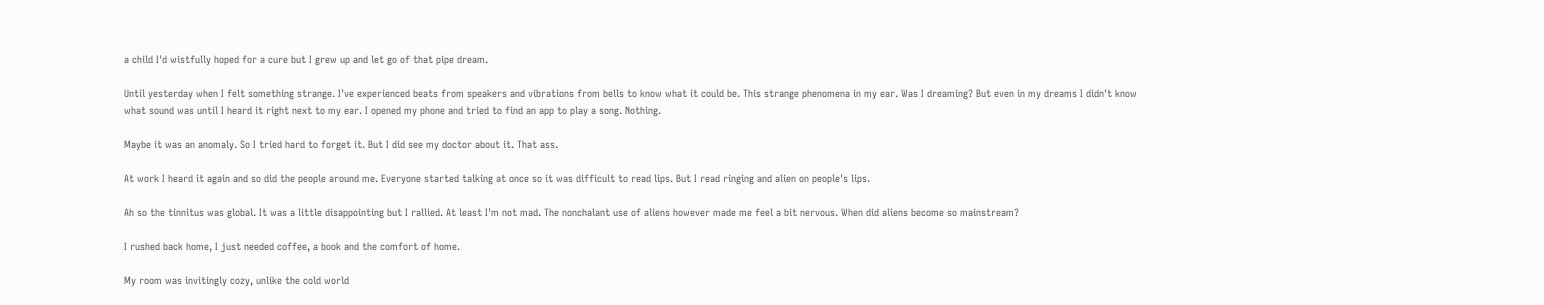a child I'd wistfully hoped for a cure but I grew up and let go of that pipe dream.

Until yesterday when I felt something strange. I've experienced beats from speakers and vibrations from bells to know what it could be. This strange phenomena in my ear. Was I dreaming? But even in my dreams I didn't know what sound was until I heard it right next to my ear. I opened my phone and tried to find an app to play a song. Nothing.

Maybe it was an anomaly. So I tried hard to forget it. But I did see my doctor about it. That ass.

At work I heard it again and so did the people around me. Everyone started talking at once so it was difficult to read lips. But I read ringing and alien on people's lips.

Ah so the tinnitus was global. It was a little disappointing but I rallied. At least I'm not mad. The nonchalant use of aliens however made me feel a bit nervous. When did aliens become so mainstream?

I rushed back home, I just needed coffee, a book and the comfort of home.

My room was invitingly cozy, unlike the cold world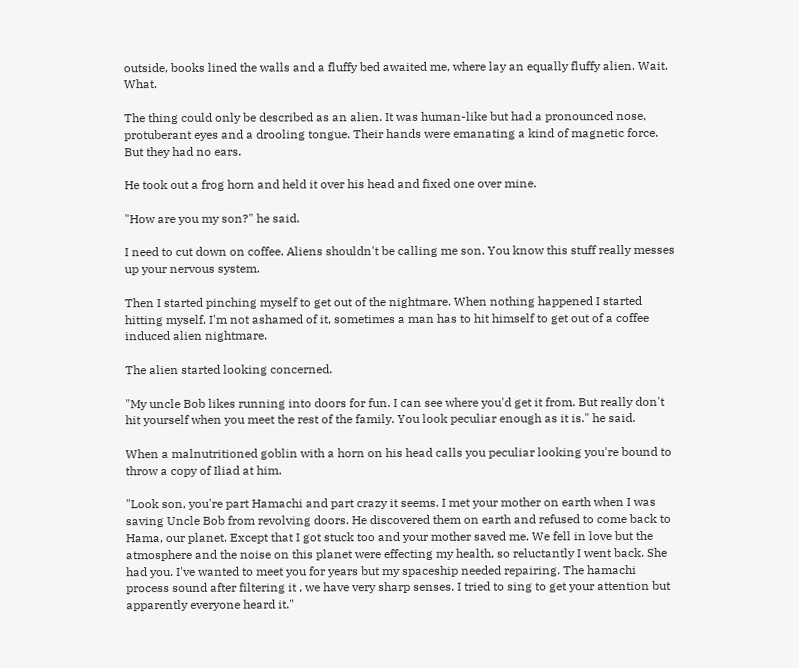outside, books lined the walls and a fluffy bed awaited me, where lay an equally fluffy alien. Wait. What.

The thing could only be described as an alien. It was human-like but had a pronounced nose, protuberant eyes and a drooling tongue. Their hands were emanating a kind of magnetic force. But they had no ears.

He took out a frog horn and held it over his head and fixed one over mine.

"How are you my son?" he said.

I need to cut down on coffee. Aliens shouldn't be calling me son. You know this stuff really messes up your nervous system.

Then I started pinching myself to get out of the nightmare. When nothing happened I started hitting myself. I'm not ashamed of it, sometimes a man has to hit himself to get out of a coffee induced alien nightmare.

The alien started looking concerned.

"My uncle Bob likes running into doors for fun. I can see where you'd get it from. But really don't hit yourself when you meet the rest of the family. You look peculiar enough as it is." he said.

When a malnutritioned goblin with a horn on his head calls you peculiar looking you're bound to throw a copy of Iliad at him.

"Look son, you're part Hamachi and part crazy it seems. I met your mother on earth when I was saving Uncle Bob from revolving doors. He discovered them on earth and refused to come back to Hama, our planet. Except that I got stuck too and your mother saved me. We fell in love but the atmosphere and the noise on this planet were effecting my health, so reluctantly I went back. She had you. I've wanted to meet you for years but my spaceship needed repairing. The hamachi process sound after filtering it , we have very sharp senses. I tried to sing to get your attention but apparently everyone heard it."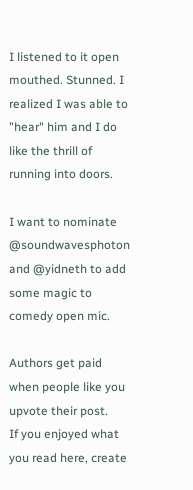I listened to it open mouthed. Stunned. I realized I was able to "hear" him and I do like the thrill of running into doors.

I want to nominate @soundwavesphoton and @yidneth to add some magic to comedy open mic.

Authors get paid when people like you upvote their post.
If you enjoyed what you read here, create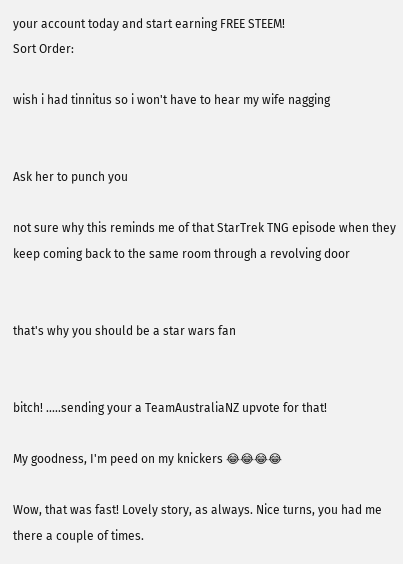your account today and start earning FREE STEEM!
Sort Order:

wish i had tinnitus so i won't have to hear my wife nagging


Ask her to punch you

not sure why this reminds me of that StarTrek TNG episode when they keep coming back to the same room through a revolving door


that's why you should be a star wars fan


bitch! .....sending your a TeamAustraliaNZ upvote for that!

My goodness, I'm peed on my knickers 😂😂😂😂

Wow, that was fast! Lovely story, as always. Nice turns, you had me there a couple of times.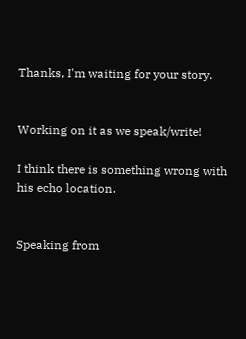Thanks, I'm waiting for your story.


Working on it as we speak/write!

I think there is something wrong with his echo location.


Speaking from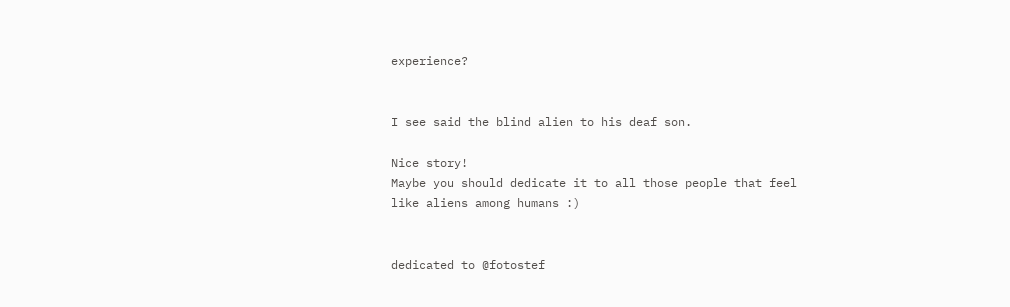experience?


I see said the blind alien to his deaf son.

Nice story!
Maybe you should dedicate it to all those people that feel like aliens among humans :)


dedicated to @fotostef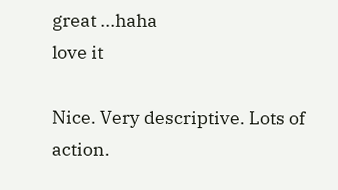great ...haha
love it

Nice. Very descriptive. Lots of action.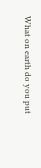What on earth do you put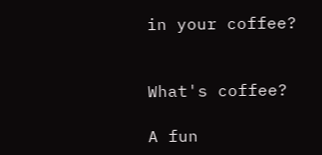in your coffee?


What's coffee?

A fun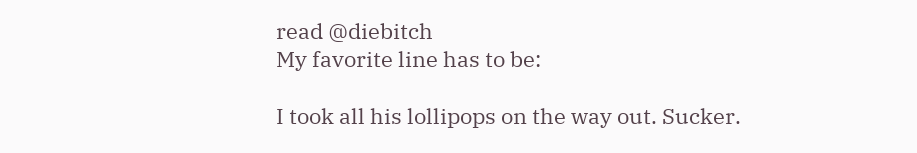read @diebitch
My favorite line has to be:

I took all his lollipops on the way out. Sucker.